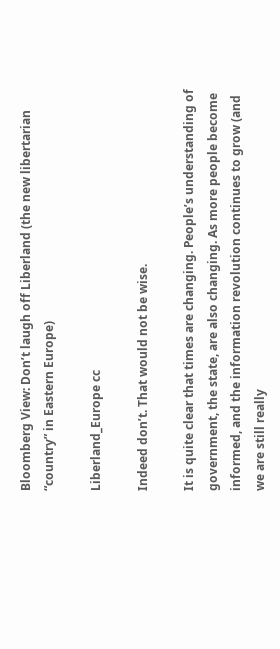Bloomberg View: Don’t laugh off Liberland (the new libertarian “country” in Eastern Europe)

Liberland_Europe cc

Indeed don’t. That would not be wise.

It is quite clear that times are changing. People’s understanding of government, the state, are also changing. As more people become informed, and the information revolution continues to grow (and we are still really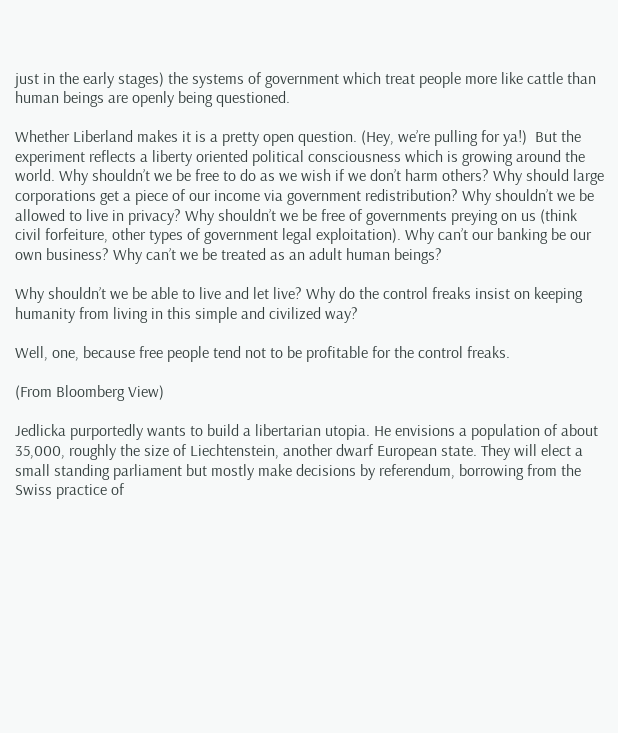just in the early stages) the systems of government which treat people more like cattle than human beings are openly being questioned.

Whether Liberland makes it is a pretty open question. (Hey, we’re pulling for ya!)  But the experiment reflects a liberty oriented political consciousness which is growing around the world. Why shouldn’t we be free to do as we wish if we don’t harm others? Why should large corporations get a piece of our income via government redistribution? Why shouldn’t we be allowed to live in privacy? Why shouldn’t we be free of governments preying on us (think civil forfeiture, other types of government legal exploitation). Why can’t our banking be our own business? Why can’t we be treated as an adult human beings?

Why shouldn’t we be able to live and let live? Why do the control freaks insist on keeping humanity from living in this simple and civilized way?

Well, one, because free people tend not to be profitable for the control freaks.

(From Bloomberg View)

Jedlicka purportedly wants to build a libertarian utopia. He envisions a population of about 35,000, roughly the size of Liechtenstein, another dwarf European state. They will elect a small standing parliament but mostly make decisions by referendum, borrowing from the Swiss practice of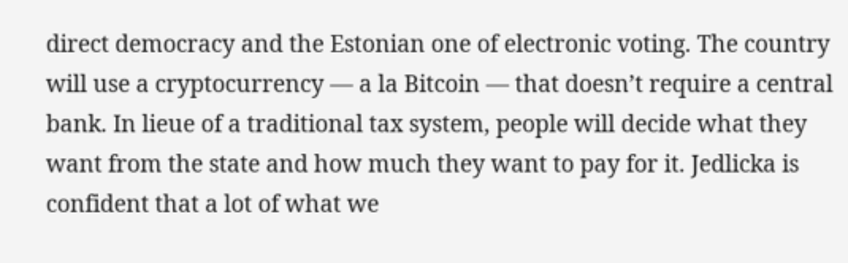direct democracy and the Estonian one of electronic voting. The country will use a cryptocurrency — a la Bitcoin — that doesn’t require a central bank. In lieue of a traditional tax system, people will decide what they want from the state and how much they want to pay for it. Jedlicka is confident that a lot of what we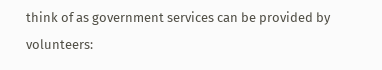think of as government services can be provided by volunteers: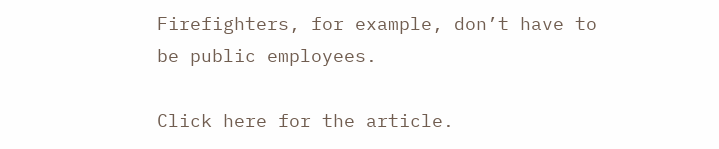Firefighters, for example, don’t have to be public employees.

Click here for the article.